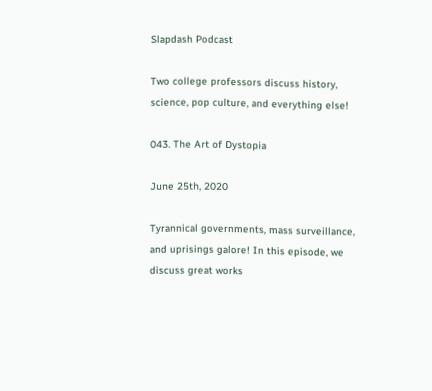Slapdash Podcast

Two college professors discuss history, science, pop culture, and everything else!

043. The Art of Dystopia

June 25th, 2020

Tyrannical governments, mass surveillance, and uprisings galore! In this episode, we discuss great works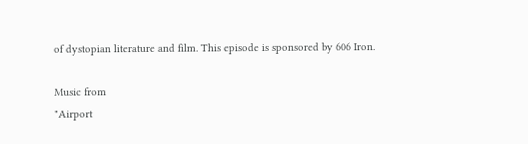of dystopian literature and film. This episode is sponsored by 606 Iron.

Music from
"Airport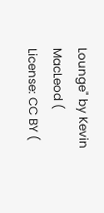Lounge" by Kevin MacLeod (
License: CC BY (